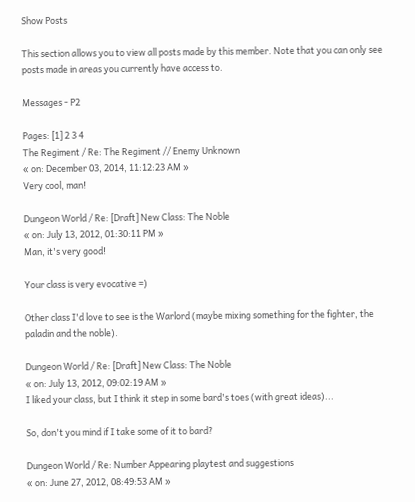Show Posts

This section allows you to view all posts made by this member. Note that you can only see posts made in areas you currently have access to.

Messages - P2

Pages: [1] 2 3 4
The Regiment / Re: The Regiment // Enemy Unknown
« on: December 03, 2014, 11:12:23 AM »
Very cool, man!

Dungeon World / Re: [Draft] New Class: The Noble
« on: July 13, 2012, 01:30:11 PM »
Man, it's very good!

Your class is very evocative =)

Other class I'd love to see is the Warlord (maybe mixing something for the fighter, the paladin and the noble).

Dungeon World / Re: [Draft] New Class: The Noble
« on: July 13, 2012, 09:02:19 AM »
I liked your class, but I think it step in some bard's toes (with great ideas)...

So, don't you mind if I take some of it to bard?

Dungeon World / Re: Number Appearing playtest and suggestions
« on: June 27, 2012, 08:49:53 AM »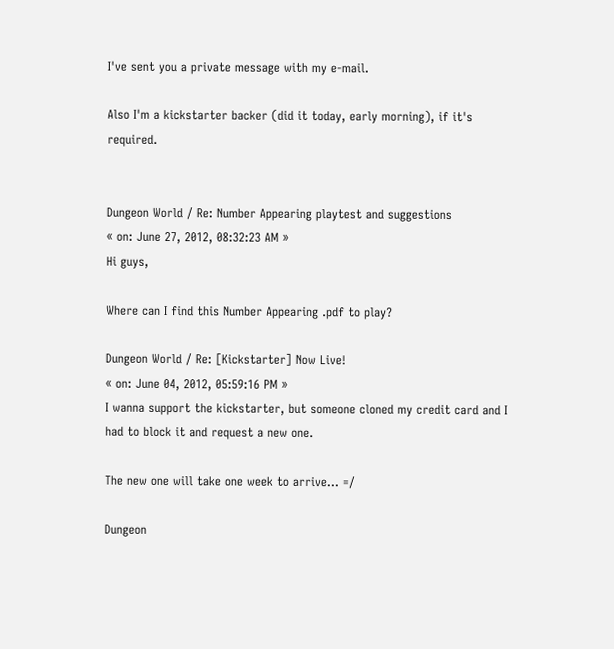I've sent you a private message with my e-mail.

Also I'm a kickstarter backer (did it today, early morning), if it's required.


Dungeon World / Re: Number Appearing playtest and suggestions
« on: June 27, 2012, 08:32:23 AM »
Hi guys,

Where can I find this Number Appearing .pdf to play?

Dungeon World / Re: [Kickstarter] Now Live!
« on: June 04, 2012, 05:59:16 PM »
I wanna support the kickstarter, but someone cloned my credit card and I had to block it and request a new one.

The new one will take one week to arrive... =/

Dungeon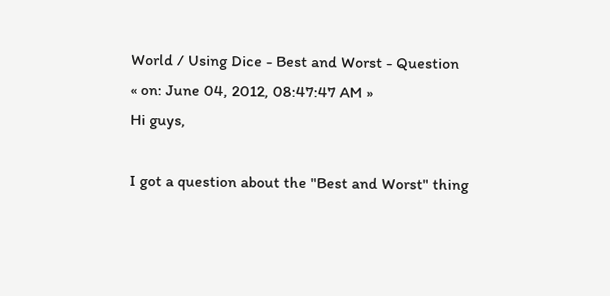World / Using Dice - Best and Worst - Question
« on: June 04, 2012, 08:47:47 AM »
Hi guys,

I got a question about the "Best and Worst" thing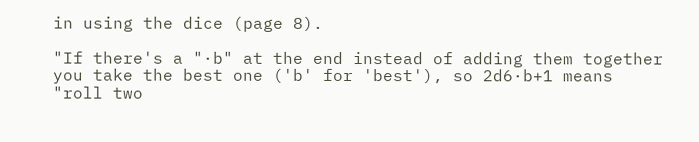in using the dice (page 8).

"If there's a "·b" at the end instead of adding them together you take the best one ('b' for 'best'), so 2d6·b+1 means "roll two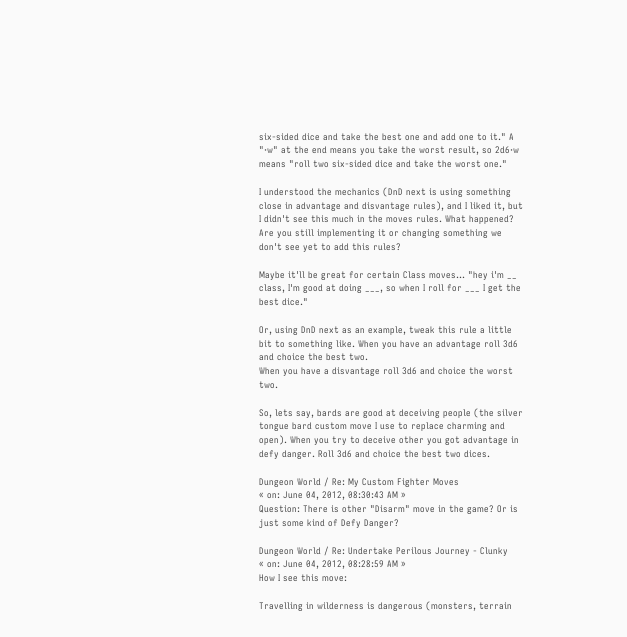six-sided dice and take the best one and add one to it." A "·w" at the end means you take the worst result, so 2d6·w means "roll two six-sided dice and take the worst one."

I understood the mechanics (DnD next is using something close in advantage and disvantage rules), and I liked it, but I didn't see this much in the moves rules. What happened? Are you still implementing it or changing something we don't see yet to add this rules?

Maybe it'll be great for certain Class moves... "hey i'm __ class, I'm good at doing ___, so when I roll for ___ I get the best dice."

Or, using DnD next as an example, tweak this rule a little bit to something like. When you have an advantage roll 3d6 and choice the best two.
When you have a disvantage roll 3d6 and choice the worst two.

So, lets say, bards are good at deceiving people (the silver tongue bard custom move I use to replace charming and open). When you try to deceive other you got advantage in defy danger. Roll 3d6 and choice the best two dices.

Dungeon World / Re: My Custom Fighter Moves
« on: June 04, 2012, 08:30:43 AM »
Question: There is other "Disarm" move in the game? Or is just some kind of Defy Danger?

Dungeon World / Re: Undertake Perilous Journey - Clunky
« on: June 04, 2012, 08:28:59 AM »
How I see this move:

Travelling in wilderness is dangerous (monsters, terrain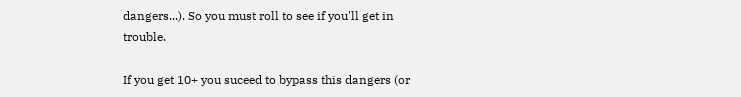dangers...). So you must roll to see if you'll get in trouble.

If you get 10+ you suceed to bypass this dangers (or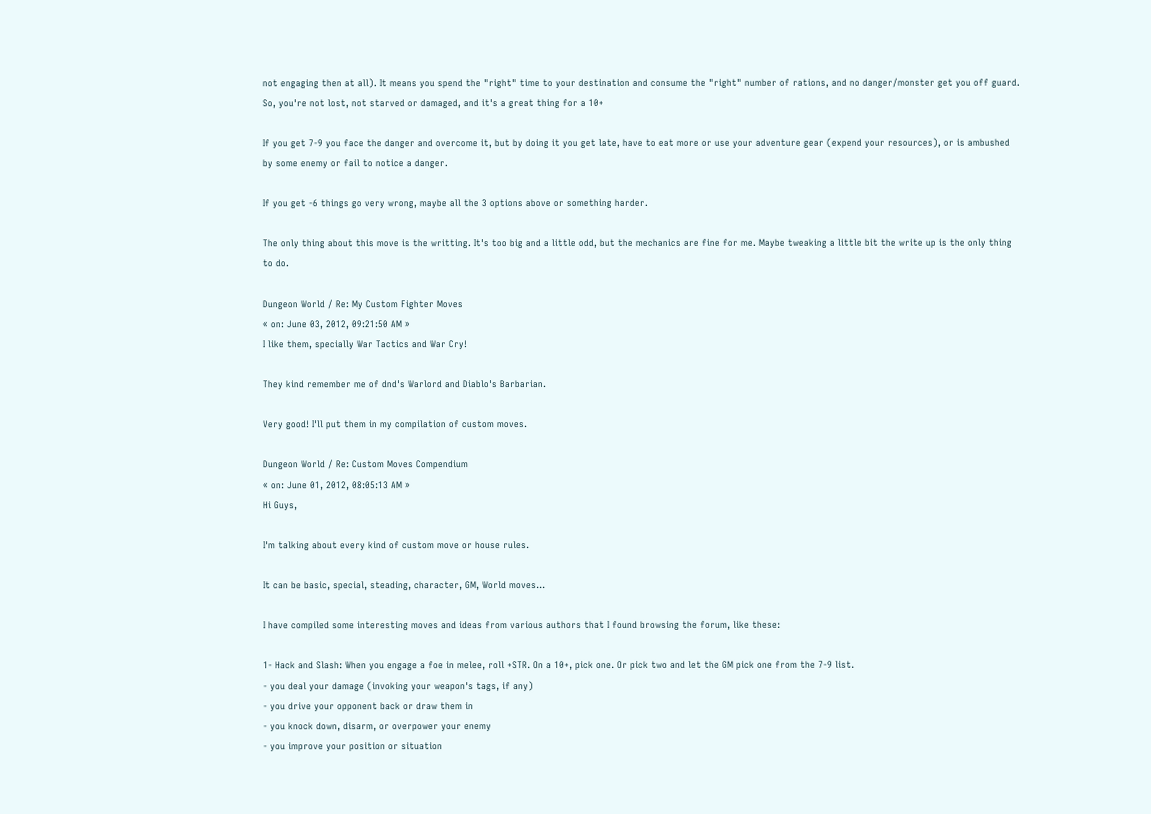not engaging then at all). It means you spend the "right" time to your destination and consume the "right" number of rations, and no danger/monster get you off guard. So, you're not lost, not starved or damaged, and it's a great thing for a 10+

If you get 7-9 you face the danger and overcome it, but by doing it you get late, have to eat more or use your adventure gear (expend your resources), or is ambushed by some enemy or fail to notice a danger.

If you get -6 things go very wrong, maybe all the 3 options above or something harder.

The only thing about this move is the writting. It's too big and a little odd, but the mechanics are fine for me. Maybe tweaking a little bit the write up is the only thing to do.

Dungeon World / Re: My Custom Fighter Moves
« on: June 03, 2012, 09:21:50 AM »
I like them, specially War Tactics and War Cry!

They kind remember me of dnd's Warlord and Diablo's Barbarian.

Very good! I'll put them in my compilation of custom moves.

Dungeon World / Re: Custom Moves Compendium
« on: June 01, 2012, 08:05:13 AM »
Hi Guys,

I'm talking about every kind of custom move or house rules.

It can be basic, special, steading, character, GM, World moves...

I have compiled some interesting moves and ideas from various authors that I found browsing the forum, like these:

1- Hack and Slash: When you engage a foe in melee, roll +STR. On a 10+, pick one. Or pick two and let the GM pick one from the 7-9 list.
- you deal your damage (invoking your weapon's tags, if any)
- you drive your opponent back or draw them in
- you knock down, disarm, or overpower your enemy
- you improve your position or situation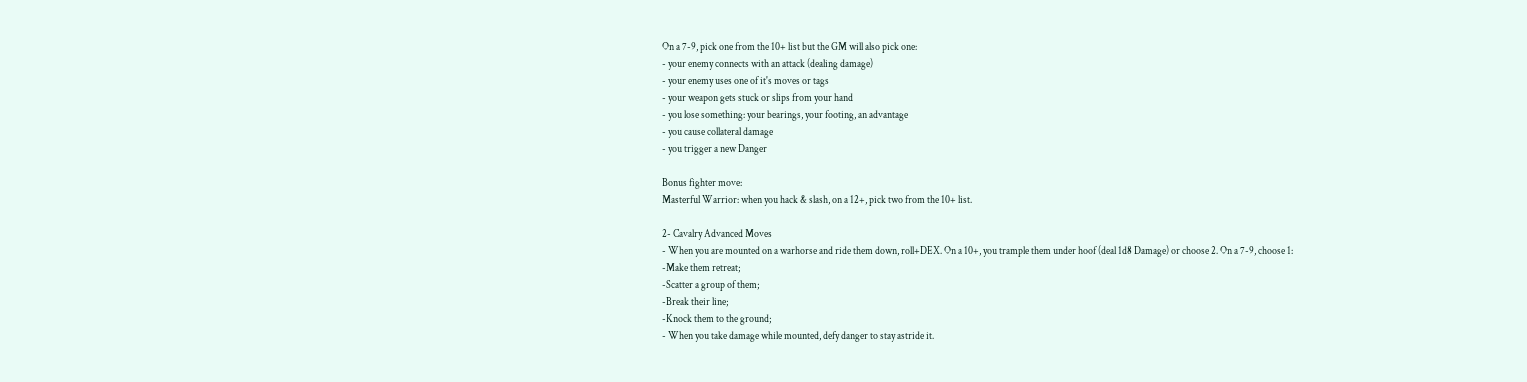On a 7-9, pick one from the 10+ list but the GM will also pick one:
- your enemy connects with an attack (dealing damage)
- your enemy uses one of it's moves or tags
- your weapon gets stuck or slips from your hand
- you lose something: your bearings, your footing, an advantage
- you cause collateral damage
- you trigger a new Danger

Bonus fighter move:
Masterful Warrior: when you hack & slash, on a 12+, pick two from the 10+ list.

2- Cavalry Advanced Moves
- When you are mounted on a warhorse and ride them down, roll+DEX. On a 10+, you trample them under hoof (deal 1d8 Damage) or choose 2. On a 7-9, choose 1:
-Make them retreat;
-Scatter a group of them;
-Break their line;
-Knock them to the ground;
- When you take damage while mounted, defy danger to stay astride it.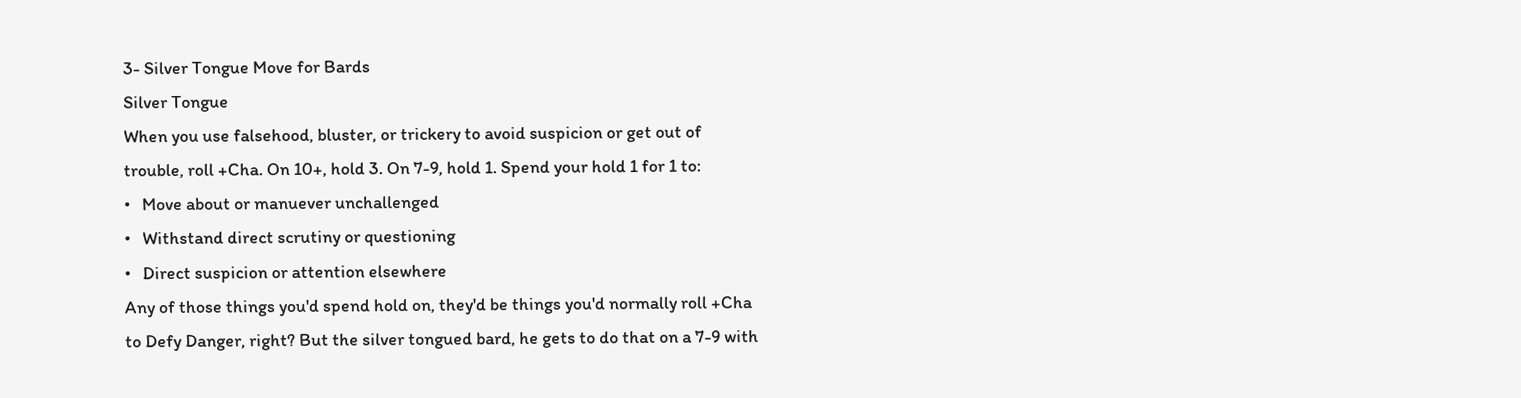3- Silver Tongue Move for Bards
Silver Tongue
When you use falsehood, bluster, or trickery to avoid suspicion or get out of trouble, roll +Cha. On 10+, hold 3. On 7-9, hold 1. Spend your hold 1 for 1 to:
•   Move about or manuever unchallenged
•   Withstand direct scrutiny or questioning
•   Direct suspicion or attention elsewhere
Any of those things you'd spend hold on, they'd be things you'd normally roll +Cha to Defy Danger, right? But the silver tongued bard, he gets to do that on a 7-9 with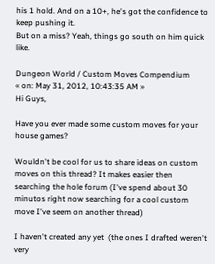his 1 hold. And on a 10+, he's got the confidence to keep pushing it.
But on a miss? Yeah, things go south on him quick like.

Dungeon World / Custom Moves Compendium
« on: May 31, 2012, 10:43:35 AM »
Hi Guys,

Have you ever made some custom moves for your house games?

Wouldn't be cool for us to share ideas on custom moves on this thread? It makes easier then searching the hole forum (I've spend about 30 minutos right now searching for a cool custom move I've seem on another thread)

I haven't created any yet  (the ones I drafted weren't very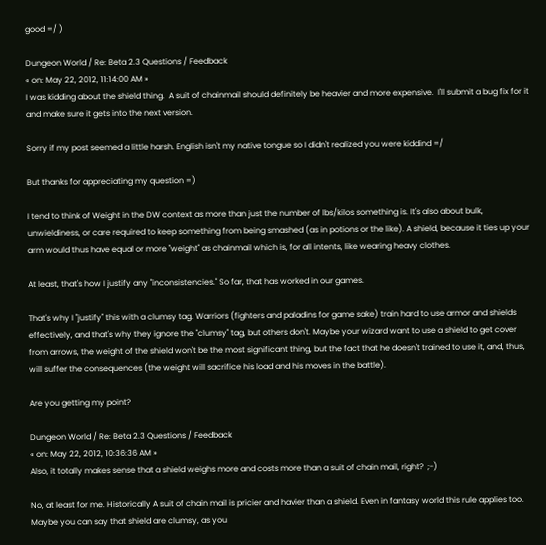good =/ )

Dungeon World / Re: Beta 2.3 Questions / Feedback
« on: May 22, 2012, 11:14:00 AM »
I was kidding about the shield thing.  A suit of chainmail should definitely be heavier and more expensive.  I'll submit a bug fix for it and make sure it gets into the next version.

Sorry if my post seemed a little harsh. English isn't my native tongue so I didn't realized you were kiddind =/

But thanks for appreciating my question =)

I tend to think of Weight in the DW context as more than just the number of lbs/kilos something is. It's also about bulk, unwieldiness, or care required to keep something from being smashed (as in potions or the like). A shield, because it ties up your arm would thus have equal or more "weight" as chainmail which is, for all intents, like wearing heavy clothes.

At least, that's how I justify any "inconsistencies." So far, that has worked in our games.

That's why I "justify" this with a clumsy tag. Warriors (fighters and paladins for game sake) train hard to use armor and shields effectively, and that's why they ignore the "clumsy" tag, but others don't. Maybe your wizard want to use a shield to get cover from arrows, the weight of the shield won't be the most significant thing, but the fact that he doesn't trained to use it, and, thus, will suffer the consequences (the weight will sacrifice his load and his moves in the battle).

Are you getting my point?

Dungeon World / Re: Beta 2.3 Questions / Feedback
« on: May 22, 2012, 10:36:36 AM »
Also, it totally makes sense that a shield weighs more and costs more than a suit of chain mail, right?  ;-)

No, at least for me. Historically A suit of chain mail is pricier and havier than a shield. Even in fantasy world this rule applies too. Maybe you can say that shield are clumsy, as you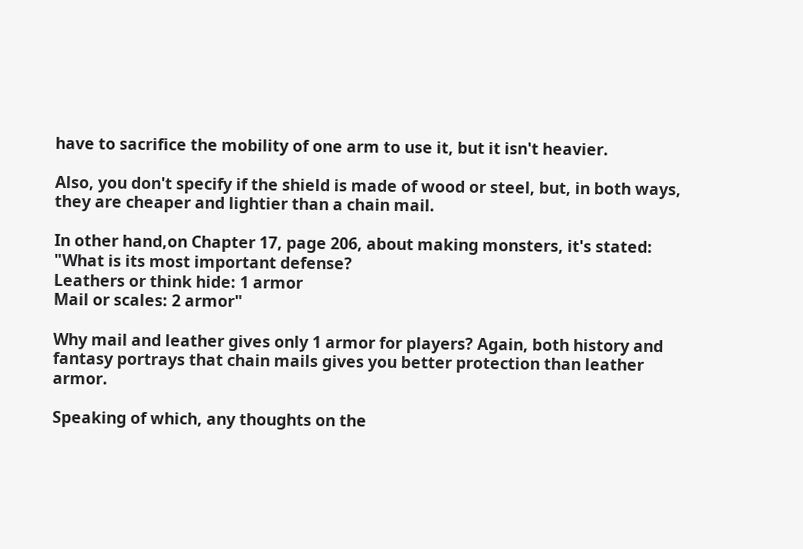have to sacrifice the mobility of one arm to use it, but it isn't heavier.

Also, you don't specify if the shield is made of wood or steel, but, in both ways, they are cheaper and lightier than a chain mail.

In other hand,on Chapter 17, page 206, about making monsters, it's stated:
"What is its most important defense?
Leathers or think hide: 1 armor
Mail or scales: 2 armor"

Why mail and leather gives only 1 armor for players? Again, both history and fantasy portrays that chain mails gives you better protection than leather armor.

Speaking of which, any thoughts on the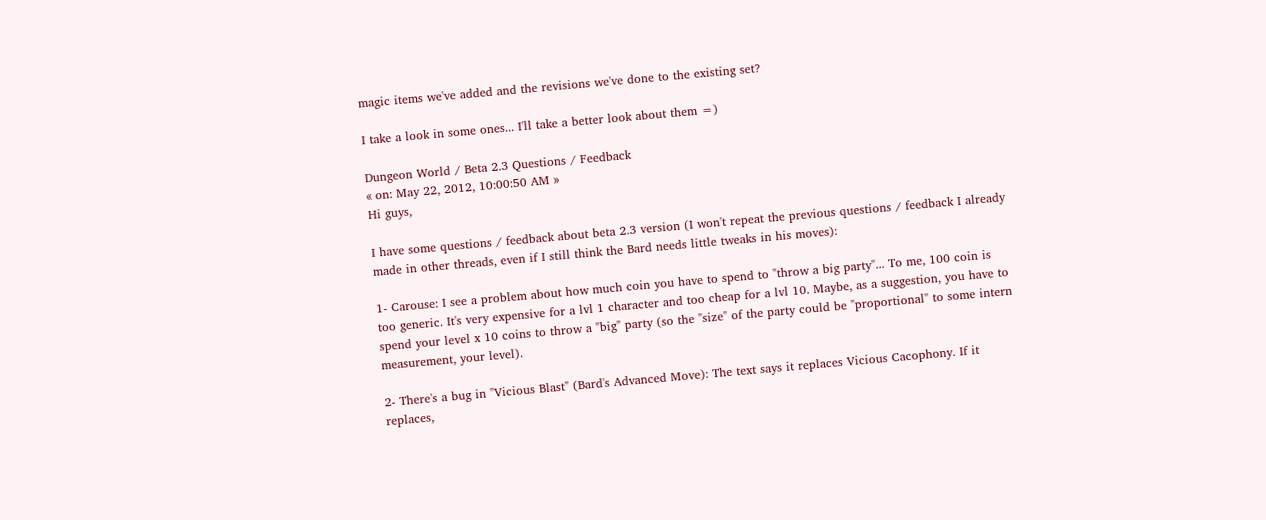magic items we've added and the revisions we've done to the existing set?

I take a look in some ones... I'll take a better look about them =)

Dungeon World / Beta 2.3 Questions / Feedback
« on: May 22, 2012, 10:00:50 AM »
Hi guys,

I have some questions / feedback about beta 2.3 version (I won't repeat the previous questions / feedback I already made in other threads, even if I still think the Bard needs little tweaks in his moves):

1- Carouse: I see a problem about how much coin you have to spend to "throw a big party"... To me, 100 coin is too generic. It's very expensive for a lvl 1 character and too cheap for a lvl 10. Maybe, as a suggestion, you have to spend your level x 10 coins to throw a "big" party (so the "size" of the party could be "proportional" to some intern measurement, your level).

2- There's a bug in "Vicious Blast" (Bard's Advanced Move): The text says it replaces Vicious Cacophony. If it replaces,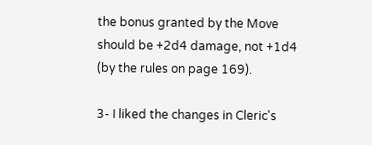the bonus granted by the Move should be +2d4 damage, not +1d4 (by the rules on page 169).

3- I liked the changes in Cleric's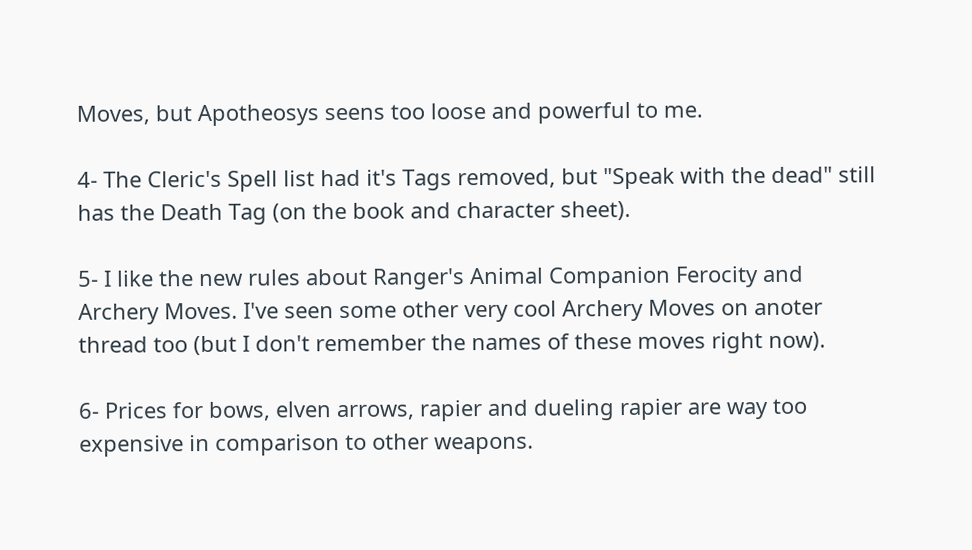Moves, but Apotheosys seens too loose and powerful to me.

4- The Cleric's Spell list had it's Tags removed, but "Speak with the dead" still has the Death Tag (on the book and character sheet).

5- I like the new rules about Ranger's Animal Companion Ferocity and Archery Moves. I've seen some other very cool Archery Moves on anoter thread too (but I don't remember the names of these moves right now).

6- Prices for bows, elven arrows, rapier and dueling rapier are way too expensive in comparison to other weapons.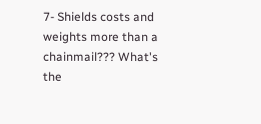7- Shields costs and weights more than a chainmail??? What's the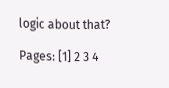logic about that?

Pages: [1] 2 3 4